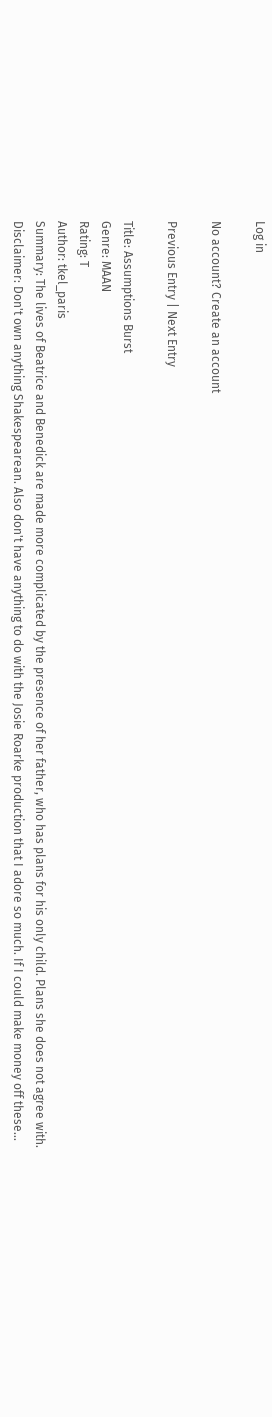Log in

No account? Create an account

Previous Entry | Next Entry

Title: Assumptions Burst
Genre: MAAN
Rating: T
Author: tkel_paris
Summary: The lives of Beatrice and Benedick are made more complicated by the presence of her father, who has plans for his only child. Plans she does not agree with.
Disclaimer: Don't own anything Shakespearean. Also don't have anything to do with the Josie Roarke production that I adore so much. If I could make money off these...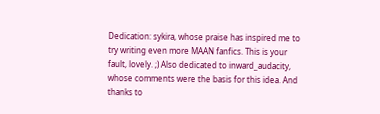Dedication: sykira, whose praise has inspired me to try writing even more MAAN fanfics. This is your fault, lovely. ;) Also dedicated to inward_audacity, whose comments were the basis for this idea. And thanks to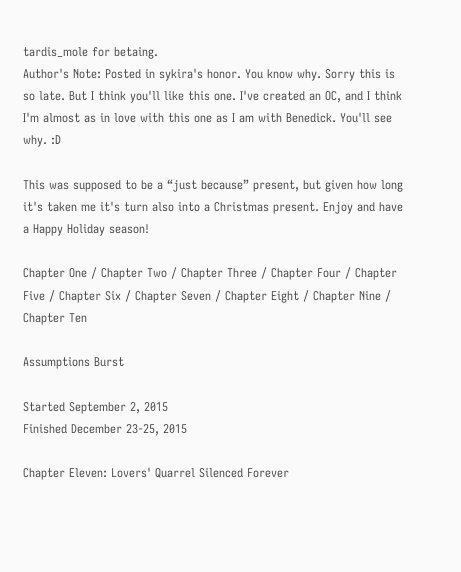tardis_mole for betaing.
Author's Note: Posted in sykira's honor. You know why. Sorry this is so late. But I think you'll like this one. I've created an OC, and I think I'm almost as in love with this one as I am with Benedick. You'll see why. :D

This was supposed to be a “just because” present, but given how long it's taken me it's turn also into a Christmas present. Enjoy and have a Happy Holiday season!

Chapter One / Chapter Two / Chapter Three / Chapter Four / Chapter Five / Chapter Six / Chapter Seven / Chapter Eight / Chapter Nine / Chapter Ten

Assumptions Burst

Started September 2, 2015
Finished December 23-25, 2015

Chapter Eleven: Lovers' Quarrel Silenced Forever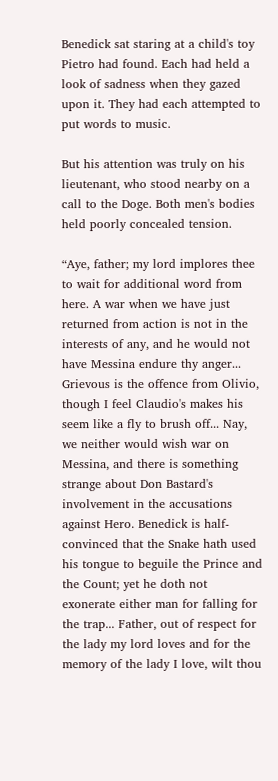Benedick sat staring at a child's toy Pietro had found. Each had held a look of sadness when they gazed upon it. They had each attempted to put words to music.

But his attention was truly on his lieutenant, who stood nearby on a call to the Doge. Both men's bodies held poorly concealed tension.

“Aye, father; my lord implores thee to wait for additional word from here. A war when we have just returned from action is not in the interests of any, and he would not have Messina endure thy anger... Grievous is the offence from Olivio, though I feel Claudio's makes his seem like a fly to brush off... Nay, we neither would wish war on Messina, and there is something strange about Don Bastard's involvement in the accusations against Hero. Benedick is half-convinced that the Snake hath used his tongue to beguile the Prince and the Count; yet he doth not exonerate either man for falling for the trap... Father, out of respect for the lady my lord loves and for the memory of the lady I love, wilt thou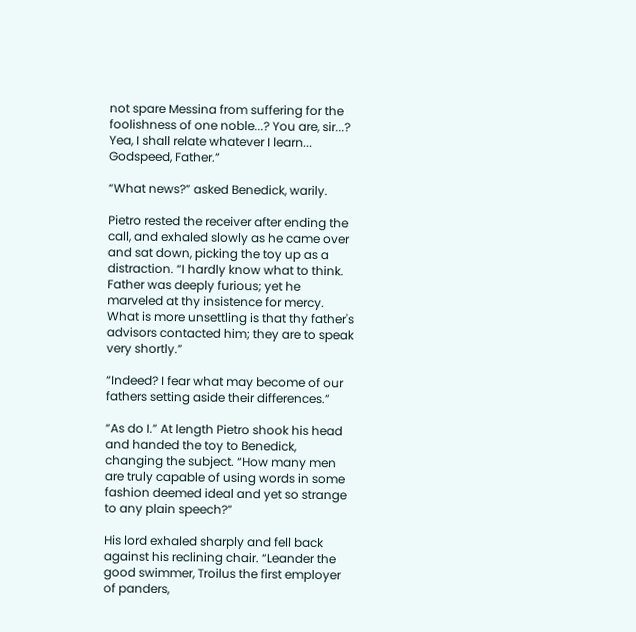not spare Messina from suffering for the foolishness of one noble...? You are, sir...? Yea, I shall relate whatever I learn... Godspeed, Father.”

“What news?” asked Benedick, warily.

Pietro rested the receiver after ending the call, and exhaled slowly as he came over and sat down, picking the toy up as a distraction. “I hardly know what to think. Father was deeply furious; yet he marveled at thy insistence for mercy. What is more unsettling is that thy father's advisors contacted him; they are to speak very shortly.”

“Indeed? I fear what may become of our fathers setting aside their differences.”

“As do I.” At length Pietro shook his head and handed the toy to Benedick, changing the subject. “How many men are truly capable of using words in some fashion deemed ideal and yet so strange to any plain speech?”

His lord exhaled sharply and fell back against his reclining chair. “Leander the good swimmer, Troilus the first employer of panders,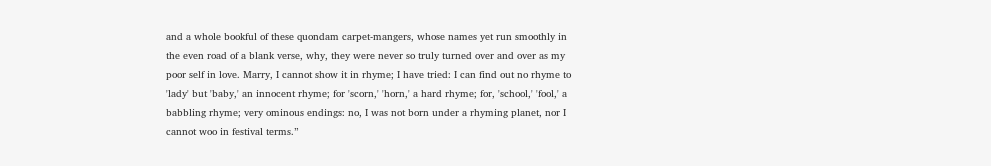and a whole bookful of these quondam carpet-mangers, whose names yet run smoothly in the even road of a blank verse, why, they were never so truly turned over and over as my poor self in love. Marry, I cannot show it in rhyme; I have tried: I can find out no rhyme to 'lady' but 'baby,' an innocent rhyme; for 'scorn,' 'horn,' a hard rhyme; for, 'school,' 'fool,' a babbling rhyme; very ominous endings: no, I was not born under a rhyming planet, nor I cannot woo in festival terms.”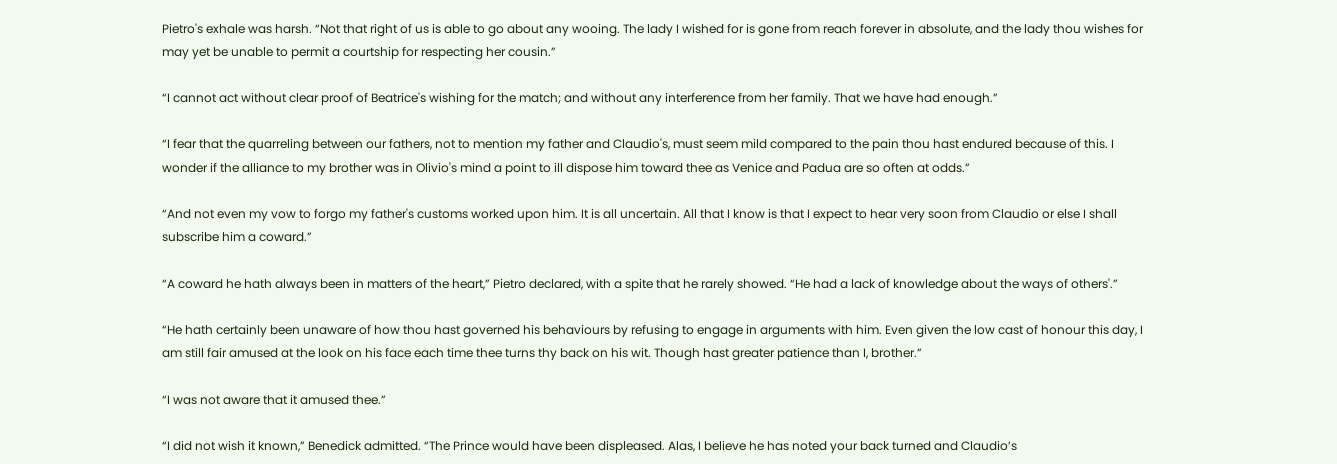Pietro's exhale was harsh. “Not that right of us is able to go about any wooing. The lady I wished for is gone from reach forever in absolute, and the lady thou wishes for may yet be unable to permit a courtship for respecting her cousin.”

“I cannot act without clear proof of Beatrice's wishing for the match; and without any interference from her family. That we have had enough.”

“I fear that the quarreling between our fathers, not to mention my father and Claudio's, must seem mild compared to the pain thou hast endured because of this. I wonder if the alliance to my brother was in Olivio's mind a point to ill dispose him toward thee as Venice and Padua are so often at odds.”

“And not even my vow to forgo my father's customs worked upon him. It is all uncertain. All that I know is that I expect to hear very soon from Claudio or else I shall subscribe him a coward.”

“A coward he hath always been in matters of the heart,” Pietro declared, with a spite that he rarely showed. “He had a lack of knowledge about the ways of others'.”

“He hath certainly been unaware of how thou hast governed his behaviours by refusing to engage in arguments with him. Even given the low cast of honour this day, I am still fair amused at the look on his face each time thee turns thy back on his wit. Though hast greater patience than I, brother.”

“I was not aware that it amused thee.”

“I did not wish it known,” Benedick admitted. “The Prince would have been displeased. Alas, I believe he has noted your back turned and Claudio’s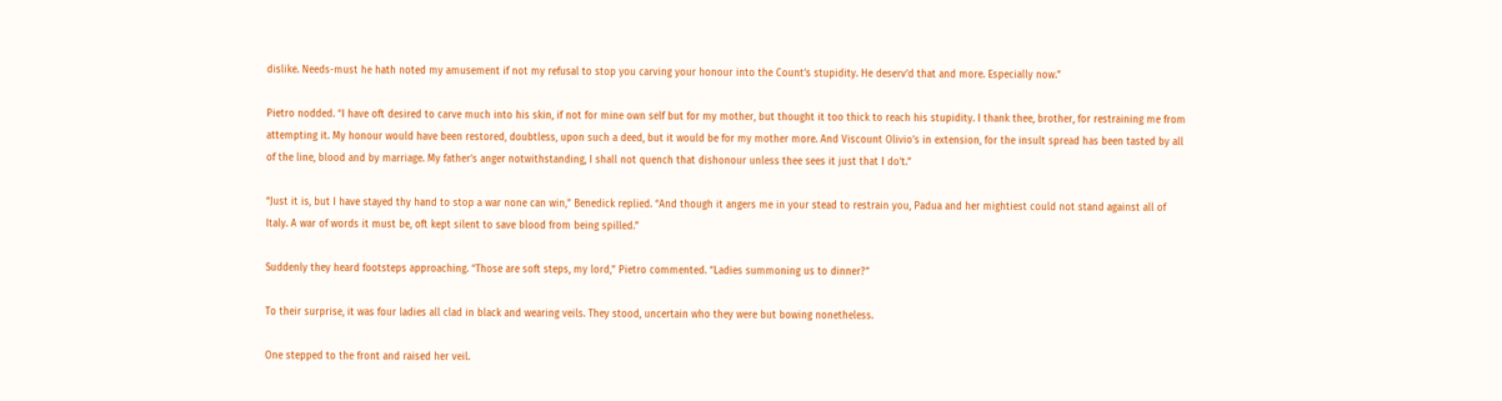dislike. Needs-must he hath noted my amusement if not my refusal to stop you carving your honour into the Count’s stupidity. He deserv’d that and more. Especially now.”

Pietro nodded. “I have oft desired to carve much into his skin, if not for mine own self but for my mother, but thought it too thick to reach his stupidity. I thank thee, brother, for restraining me from attempting it. My honour would have been restored, doubtless, upon such a deed, but it would be for my mother more. And Viscount Olivio’s in extension, for the insult spread has been tasted by all of the line, blood and by marriage. My father’s anger notwithstanding, I shall not quench that dishonour unless thee sees it just that I do’t.”

“Just it is, but I have stayed thy hand to stop a war none can win,” Benedick replied. “And though it angers me in your stead to restrain you, Padua and her mightiest could not stand against all of Italy. A war of words it must be, oft kept silent to save blood from being spilled.”

Suddenly they heard footsteps approaching. “Those are soft steps, my lord,” Pietro commented. “Ladies summoning us to dinner?”

To their surprise, it was four ladies all clad in black and wearing veils. They stood, uncertain who they were but bowing nonetheless.

One stepped to the front and raised her veil.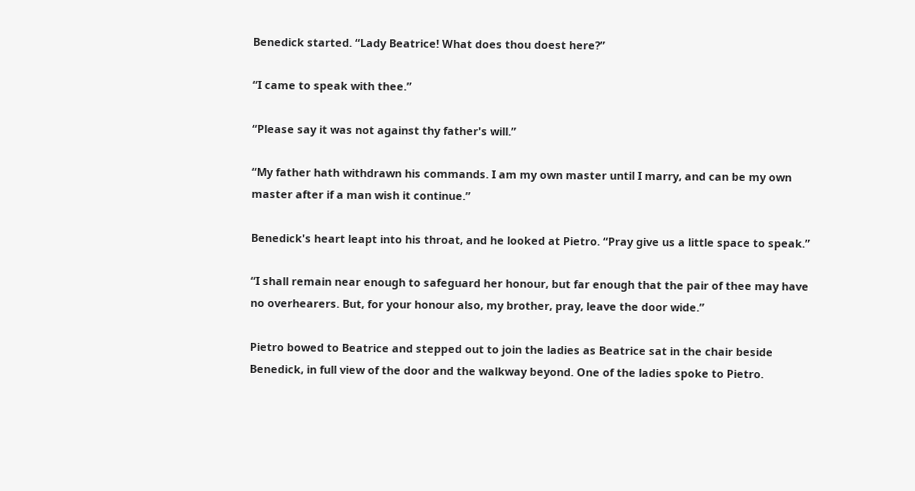Benedick started. “Lady Beatrice! What does thou doest here?”

“I came to speak with thee.”

“Please say it was not against thy father's will.”

“My father hath withdrawn his commands. I am my own master until I marry, and can be my own master after if a man wish it continue.”

Benedick's heart leapt into his throat, and he looked at Pietro. “Pray give us a little space to speak.”

“I shall remain near enough to safeguard her honour, but far enough that the pair of thee may have no overhearers. But, for your honour also, my brother, pray, leave the door wide.”

Pietro bowed to Beatrice and stepped out to join the ladies as Beatrice sat in the chair beside Benedick, in full view of the door and the walkway beyond. One of the ladies spoke to Pietro.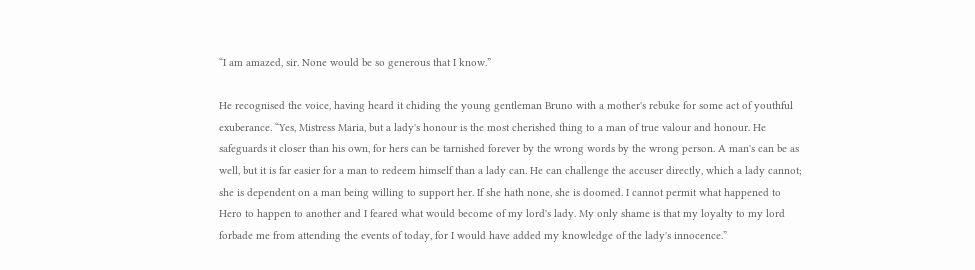“I am amazed, sir. None would be so generous that I know.”

He recognised the voice, having heard it chiding the young gentleman Bruno with a mother's rebuke for some act of youthful exuberance. “Yes, Mistress Maria, but a lady's honour is the most cherished thing to a man of true valour and honour. He safeguards it closer than his own, for hers can be tarnished forever by the wrong words by the wrong person. A man's can be as well, but it is far easier for a man to redeem himself than a lady can. He can challenge the accuser directly, which a lady cannot; she is dependent on a man being willing to support her. If she hath none, she is doomed. I cannot permit what happened to Hero to happen to another and I feared what would become of my lord's lady. My only shame is that my loyalty to my lord forbade me from attending the events of today, for I would have added my knowledge of the lady's innocence.”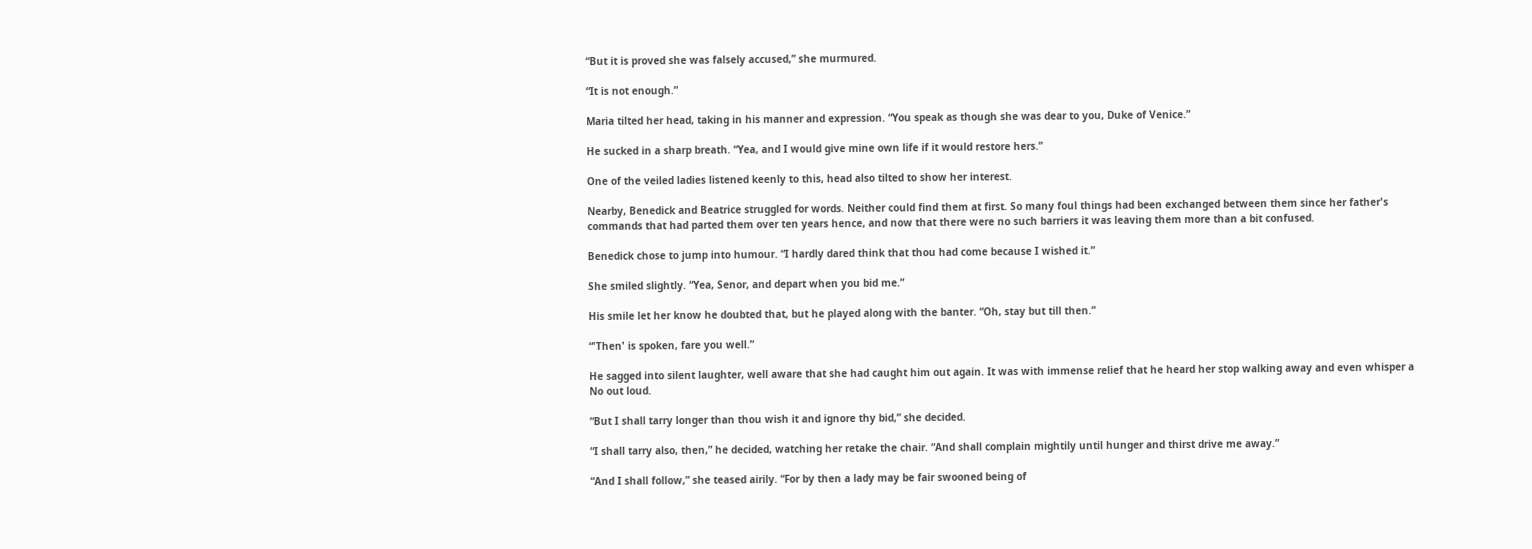“But it is proved she was falsely accused,” she murmured.

“It is not enough.”

Maria tilted her head, taking in his manner and expression. “You speak as though she was dear to you, Duke of Venice.”

He sucked in a sharp breath. “Yea, and I would give mine own life if it would restore hers.”

One of the veiled ladies listened keenly to this, head also tilted to show her interest.

Nearby, Benedick and Beatrice struggled for words. Neither could find them at first. So many foul things had been exchanged between them since her father's commands that had parted them over ten years hence, and now that there were no such barriers it was leaving them more than a bit confused.

Benedick chose to jump into humour. “I hardly dared think that thou had come because I wished it.”

She smiled slightly. “Yea, Senor, and depart when you bid me.”

His smile let her know he doubted that, but he played along with the banter. “Oh, stay but till then.”

“'Then' is spoken, fare you well.”

He sagged into silent laughter, well aware that she had caught him out again. It was with immense relief that he heard her stop walking away and even whisper a No out loud.

“But I shall tarry longer than thou wish it and ignore thy bid,” she decided.

“I shall tarry also, then,” he decided, watching her retake the chair. “And shall complain mightily until hunger and thirst drive me away.”

“And I shall follow,” she teased airily. “For by then a lady may be fair swooned being of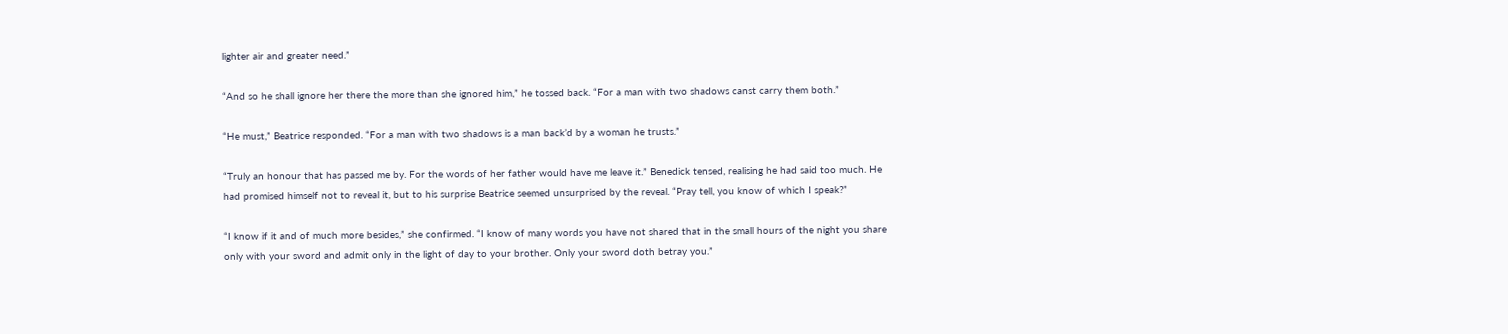lighter air and greater need.”

“And so he shall ignore her there the more than she ignored him,” he tossed back. “For a man with two shadows canst carry them both.”

“He must,” Beatrice responded. “For a man with two shadows is a man back’d by a woman he trusts.”

“Truly an honour that has passed me by. For the words of her father would have me leave it.” Benedick tensed, realising he had said too much. He had promised himself not to reveal it, but to his surprise Beatrice seemed unsurprised by the reveal. “Pray tell, you know of which I speak?”

“I know if it and of much more besides,” she confirmed. “I know of many words you have not shared that in the small hours of the night you share only with your sword and admit only in the light of day to your brother. Only your sword doth betray you.”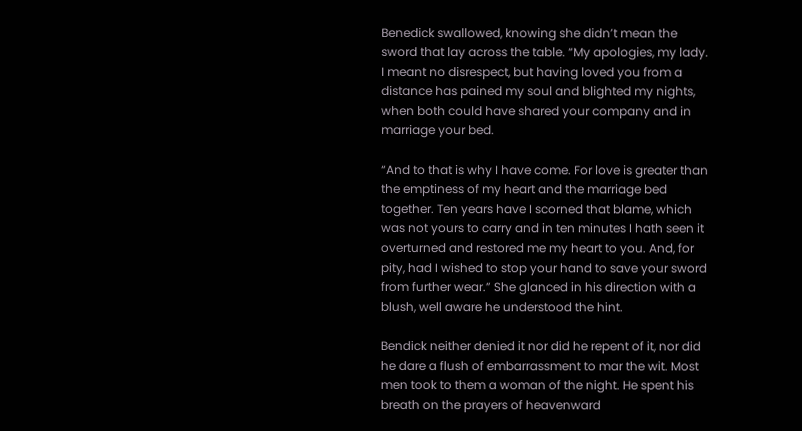Benedick swallowed, knowing she didn’t mean the sword that lay across the table. “My apologies, my lady. I meant no disrespect, but having loved you from a distance has pained my soul and blighted my nights, when both could have shared your company and in marriage your bed.

“And to that is why I have come. For love is greater than the emptiness of my heart and the marriage bed together. Ten years have I scorned that blame, which was not yours to carry and in ten minutes I hath seen it overturned and restored me my heart to you. And, for pity, had I wished to stop your hand to save your sword from further wear.” She glanced in his direction with a blush, well aware he understood the hint.

Bendick neither denied it nor did he repent of it, nor did he dare a flush of embarrassment to mar the wit. Most men took to them a woman of the night. He spent his breath on the prayers of heavenward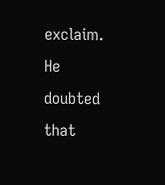exclaim. He doubted that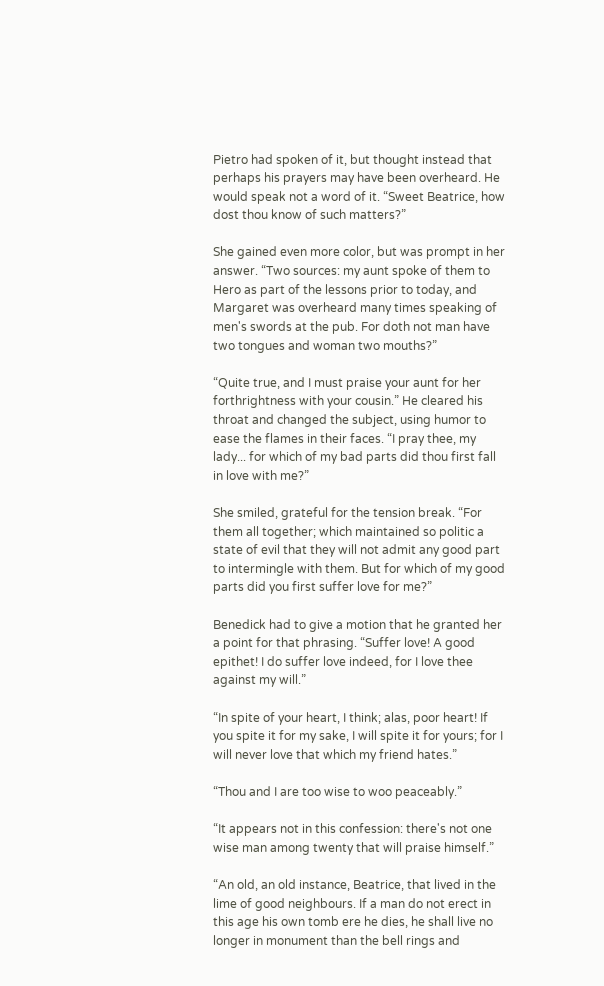Pietro had spoken of it, but thought instead that perhaps his prayers may have been overheard. He would speak not a word of it. “Sweet Beatrice, how dost thou know of such matters?”

She gained even more color, but was prompt in her answer. “Two sources: my aunt spoke of them to Hero as part of the lessons prior to today, and Margaret was overheard many times speaking of men's swords at the pub. For doth not man have two tongues and woman two mouths?”

“Quite true, and I must praise your aunt for her forthrightness with your cousin.” He cleared his throat and changed the subject, using humor to ease the flames in their faces. “I pray thee, my lady... for which of my bad parts did thou first fall in love with me?”

She smiled, grateful for the tension break. “For them all together; which maintained so politic a state of evil that they will not admit any good part to intermingle with them. But for which of my good parts did you first suffer love for me?”

Benedick had to give a motion that he granted her a point for that phrasing. “Suffer love! A good epithet! I do suffer love indeed, for I love thee against my will.”

“In spite of your heart, I think; alas, poor heart! If you spite it for my sake, I will spite it for yours; for I will never love that which my friend hates.”

“Thou and I are too wise to woo peaceably.”

“It appears not in this confession: there's not one wise man among twenty that will praise himself.”

“An old, an old instance, Beatrice, that lived in the lime of good neighbours. If a man do not erect in this age his own tomb ere he dies, he shall live no longer in monument than the bell rings and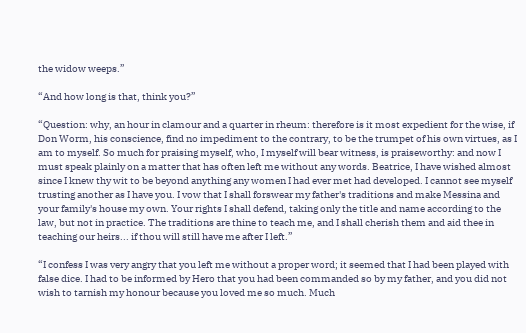the widow weeps.”

“And how long is that, think you?”

“Question: why, an hour in clamour and a quarter in rheum: therefore is it most expedient for the wise, if Don Worm, his conscience, find no impediment to the contrary, to be the trumpet of his own virtues, as I am to myself. So much for praising myself, who, I myself will bear witness, is praiseworthy: and now I must speak plainly on a matter that has often left me without any words. Beatrice, I have wished almost since I knew thy wit to be beyond anything any women I had ever met had developed. I cannot see myself trusting another as I have you. I vow that I shall forswear my father's traditions and make Messina and your family's house my own. Your rights I shall defend, taking only the title and name according to the law, but not in practice. The traditions are thine to teach me, and I shall cherish them and aid thee in teaching our heirs... if thou will still have me after I left.”

“I confess I was very angry that you left me without a proper word; it seemed that I had been played with false dice. I had to be informed by Hero that you had been commanded so by my father, and you did not wish to tarnish my honour because you loved me so much. Much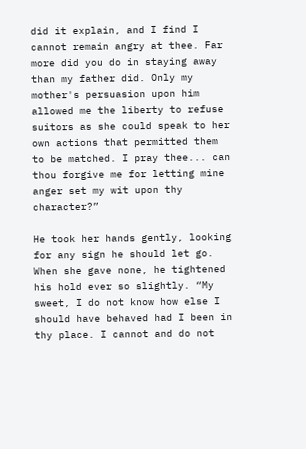did it explain, and I find I cannot remain angry at thee. Far more did you do in staying away than my father did. Only my mother's persuasion upon him allowed me the liberty to refuse suitors as she could speak to her own actions that permitted them to be matched. I pray thee... can thou forgive me for letting mine anger set my wit upon thy character?”

He took her hands gently, looking for any sign he should let go. When she gave none, he tightened his hold ever so slightly. “My sweet, I do not know how else I should have behaved had I been in thy place. I cannot and do not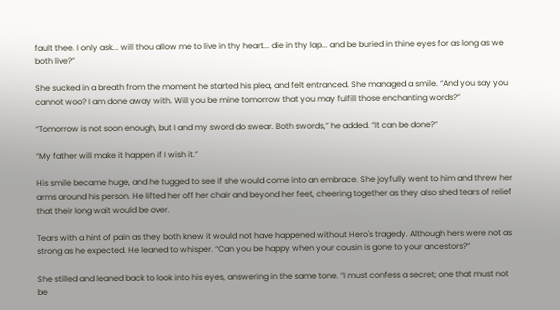fault thee. I only ask... will thou allow me to live in thy heart... die in thy lap... and be buried in thine eyes for as long as we both live?”

She sucked in a breath from the moment he started his plea, and felt entranced. She managed a smile. “And you say you cannot woo? I am done away with. Will you be mine tomorrow that you may fulfill those enchanting words?”

“Tomorrow is not soon enough, but I and my sword do swear. Both swords,” he added. “It can be done?”

“My father will make it happen if I wish it.”

His smile became huge, and he tugged to see if she would come into an embrace. She joyfully went to him and threw her arms around his person. He lifted her off her chair and beyond her feet, cheering together as they also shed tears of relief that their long wait would be over.

Tears with a hint of pain as they both knew it would not have happened without Hero's tragedy. Although hers were not as strong as he expected. He leaned to whisper. “Can you be happy when your cousin is gone to your ancestors?”

She stilled and leaned back to look into his eyes, answering in the same tone. “I must confess a secret; one that must not be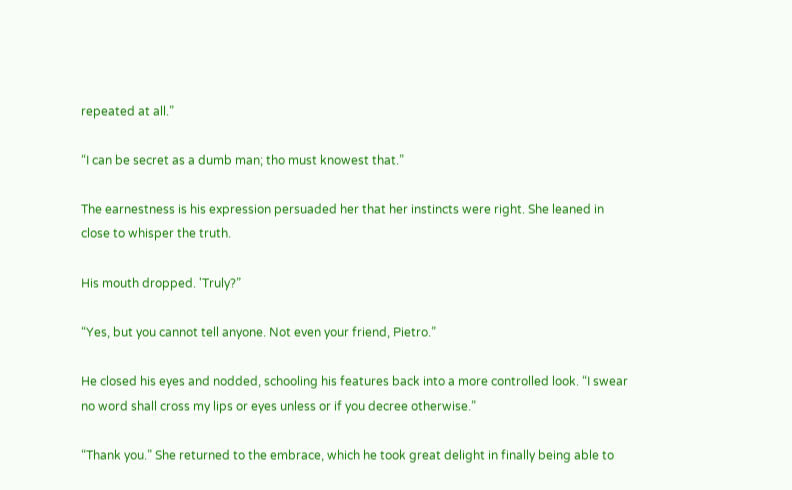repeated at all.”

“I can be secret as a dumb man; tho must knowest that.”

The earnestness is his expression persuaded her that her instincts were right. She leaned in close to whisper the truth.

His mouth dropped. 'Truly?”

“Yes, but you cannot tell anyone. Not even your friend, Pietro.”

He closed his eyes and nodded, schooling his features back into a more controlled look. “I swear no word shall cross my lips or eyes unless or if you decree otherwise.”

“Thank you.” She returned to the embrace, which he took great delight in finally being able to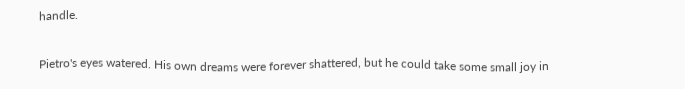handle.

Pietro's eyes watered. His own dreams were forever shattered, but he could take some small joy in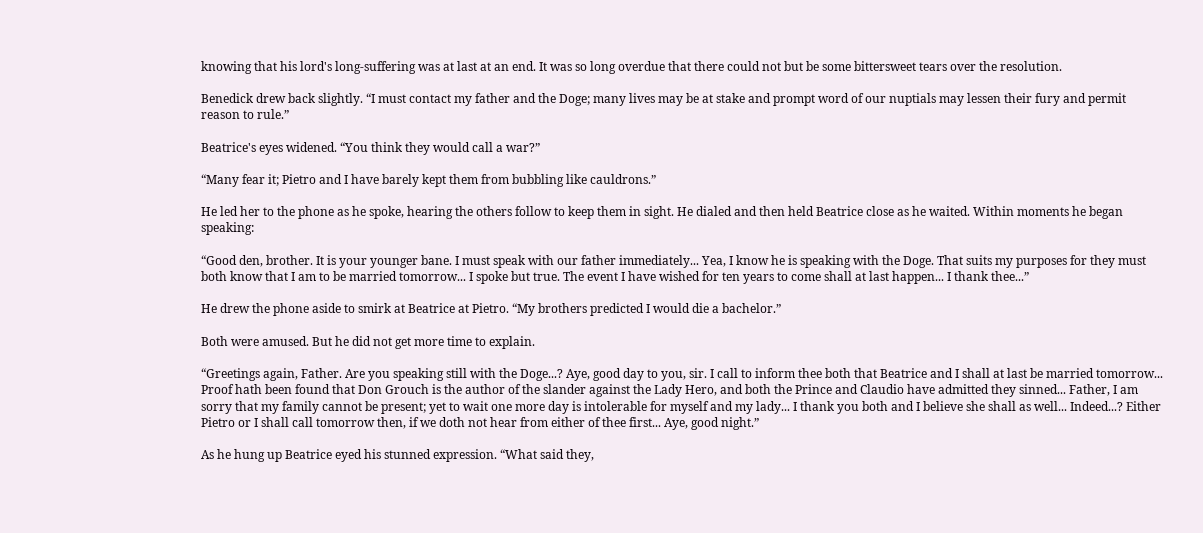knowing that his lord's long-suffering was at last at an end. It was so long overdue that there could not but be some bittersweet tears over the resolution.

Benedick drew back slightly. “I must contact my father and the Doge; many lives may be at stake and prompt word of our nuptials may lessen their fury and permit reason to rule.”

Beatrice's eyes widened. “You think they would call a war?”

“Many fear it; Pietro and I have barely kept them from bubbling like cauldrons.”

He led her to the phone as he spoke, hearing the others follow to keep them in sight. He dialed and then held Beatrice close as he waited. Within moments he began speaking:

“Good den, brother. It is your younger bane. I must speak with our father immediately... Yea, I know he is speaking with the Doge. That suits my purposes for they must both know that I am to be married tomorrow... I spoke but true. The event I have wished for ten years to come shall at last happen... I thank thee...”

He drew the phone aside to smirk at Beatrice at Pietro. “My brothers predicted I would die a bachelor.”

Both were amused. But he did not get more time to explain.

“Greetings again, Father. Are you speaking still with the Doge...? Aye, good day to you, sir. I call to inform thee both that Beatrice and I shall at last be married tomorrow... Proof hath been found that Don Grouch is the author of the slander against the Lady Hero, and both the Prince and Claudio have admitted they sinned... Father, I am sorry that my family cannot be present; yet to wait one more day is intolerable for myself and my lady... I thank you both and I believe she shall as well... Indeed...? Either Pietro or I shall call tomorrow then, if we doth not hear from either of thee first... Aye, good night.”

As he hung up Beatrice eyed his stunned expression. “What said they,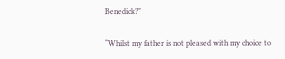Benedick?”

“Whilst my father is not pleased with my choice to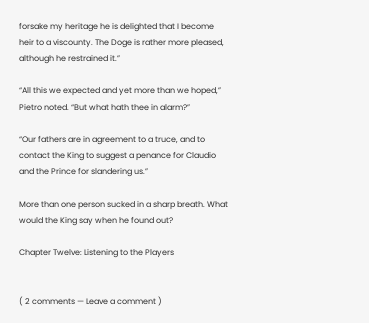forsake my heritage he is delighted that I become heir to a viscounty. The Doge is rather more pleased, although he restrained it.”

“All this we expected and yet more than we hoped,” Pietro noted. “But what hath thee in alarm?”

“Our fathers are in agreement to a truce, and to contact the King to suggest a penance for Claudio and the Prince for slandering us.”

More than one person sucked in a sharp breath. What would the King say when he found out?

Chapter Twelve: Listening to the Players


( 2 comments — Leave a comment )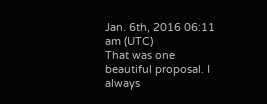Jan. 6th, 2016 06:11 am (UTC)
That was one beautiful proposal. I always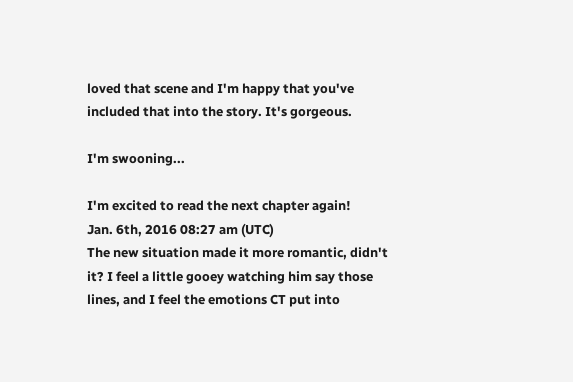loved that scene and I'm happy that you've included that into the story. It's gorgeous.

I'm swooning...

I'm excited to read the next chapter again!
Jan. 6th, 2016 08:27 am (UTC)
The new situation made it more romantic, didn't it? I feel a little gooey watching him say those lines, and I feel the emotions CT put into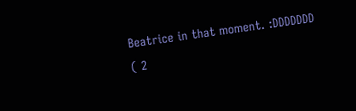Beatrice in that moment. :DDDDDDD
( 2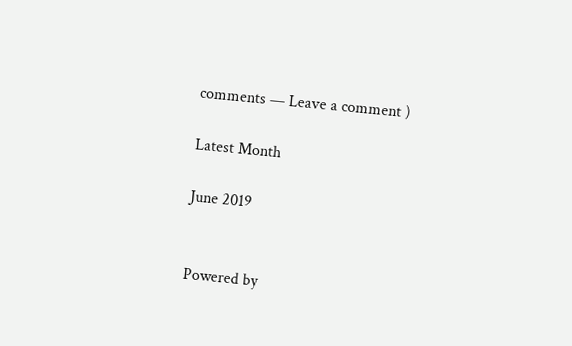comments — Leave a comment )

Latest Month

June 2019


Powered by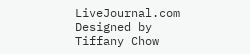LiveJournal.com
Designed by Tiffany Chow